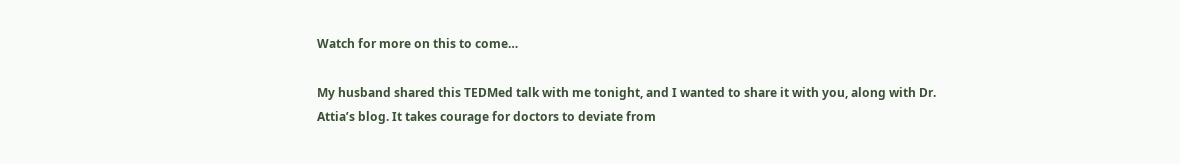Watch for more on this to come…

My husband shared this TEDMed talk with me tonight, and I wanted to share it with you, along with Dr. Attia’s blog. It takes courage for doctors to deviate from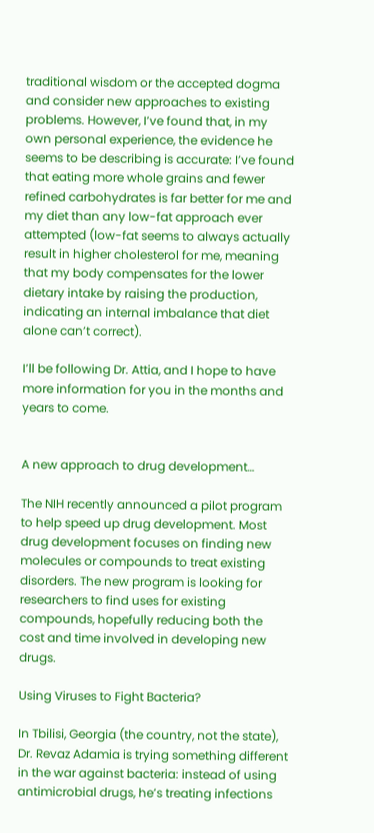traditional wisdom or the accepted dogma and consider new approaches to existing problems. However, I’ve found that, in my own personal experience, the evidence he seems to be describing is accurate: I’ve found that eating more whole grains and fewer refined carbohydrates is far better for me and my diet than any low-fat approach ever attempted (low-fat seems to always actually result in higher cholesterol for me, meaning that my body compensates for the lower dietary intake by raising the production, indicating an internal imbalance that diet alone can’t correct).

I’ll be following Dr. Attia, and I hope to have more information for you in the months and years to come.


A new approach to drug development…

The NIH recently announced a pilot program to help speed up drug development. Most drug development focuses on finding new molecules or compounds to treat existing disorders. The new program is looking for researchers to find uses for existing compounds, hopefully reducing both the cost and time involved in developing new drugs.

Using Viruses to Fight Bacteria?

In Tbilisi, Georgia (the country, not the state), Dr. Revaz Adamia is trying something different in the war against bacteria: instead of using antimicrobial drugs, he’s treating infections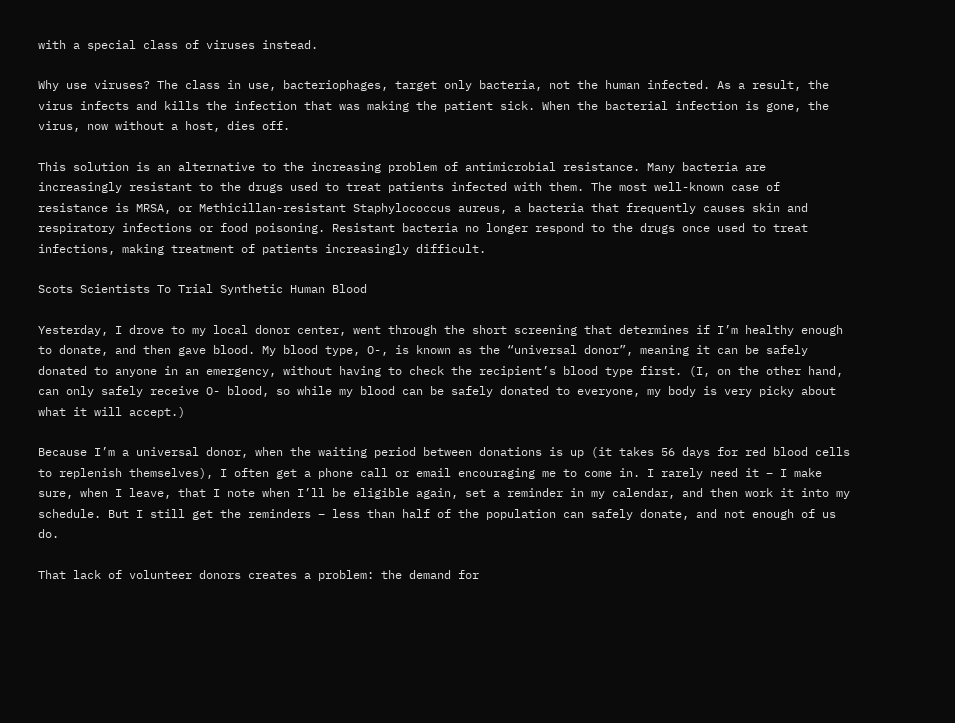with a special class of viruses instead.

Why use viruses? The class in use, bacteriophages, target only bacteria, not the human infected. As a result, the virus infects and kills the infection that was making the patient sick. When the bacterial infection is gone, the virus, now without a host, dies off.

This solution is an alternative to the increasing problem of antimicrobial resistance. Many bacteria are increasingly resistant to the drugs used to treat patients infected with them. The most well-known case of resistance is MRSA, or Methicillan-resistant Staphylococcus aureus, a bacteria that frequently causes skin and respiratory infections or food poisoning. Resistant bacteria no longer respond to the drugs once used to treat infections, making treatment of patients increasingly difficult.

Scots Scientists To Trial Synthetic Human Blood

Yesterday, I drove to my local donor center, went through the short screening that determines if I’m healthy enough to donate, and then gave blood. My blood type, O-, is known as the “universal donor”, meaning it can be safely donated to anyone in an emergency, without having to check the recipient’s blood type first. (I, on the other hand, can only safely receive O- blood, so while my blood can be safely donated to everyone, my body is very picky about what it will accept.)

Because I’m a universal donor, when the waiting period between donations is up (it takes 56 days for red blood cells to replenish themselves), I often get a phone call or email encouraging me to come in. I rarely need it – I make sure, when I leave, that I note when I’ll be eligible again, set a reminder in my calendar, and then work it into my schedule. But I still get the reminders – less than half of the population can safely donate, and not enough of us do.

That lack of volunteer donors creates a problem: the demand for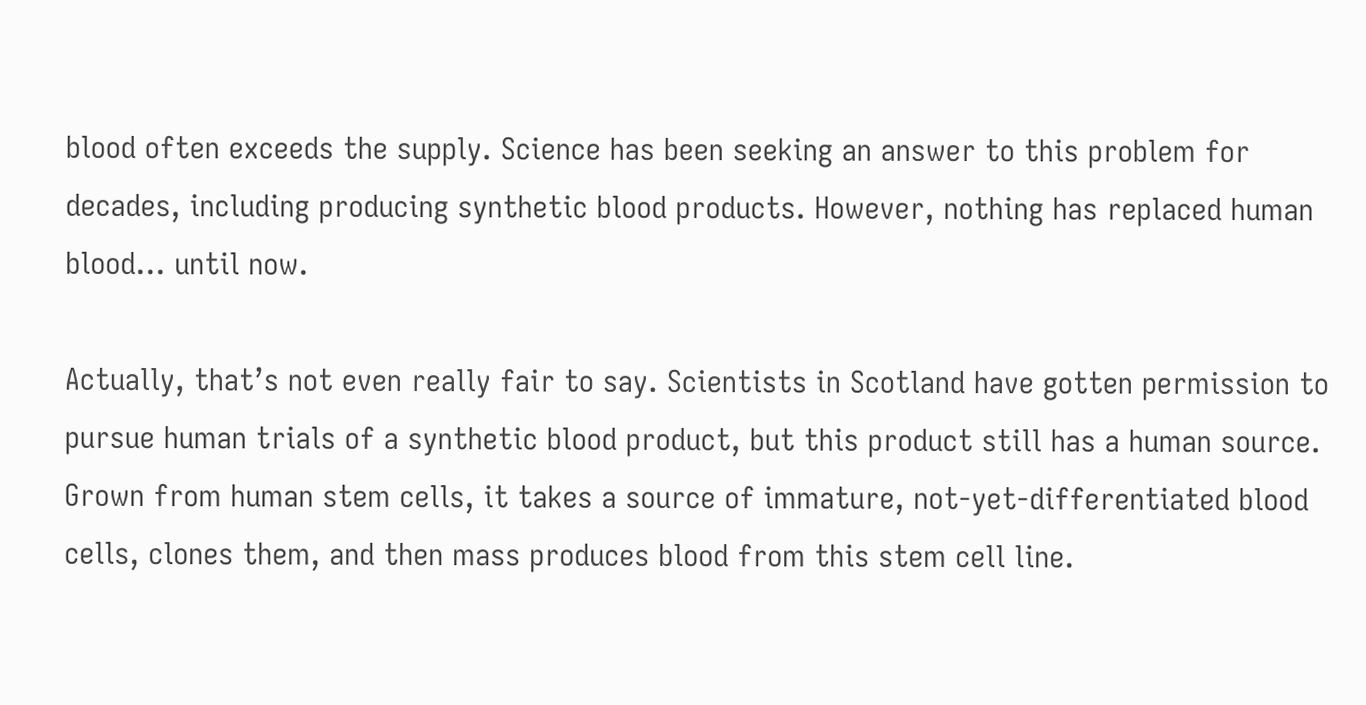blood often exceeds the supply. Science has been seeking an answer to this problem for decades, including producing synthetic blood products. However, nothing has replaced human blood… until now.

Actually, that’s not even really fair to say. Scientists in Scotland have gotten permission to pursue human trials of a synthetic blood product, but this product still has a human source. Grown from human stem cells, it takes a source of immature, not-yet-differentiated blood cells, clones them, and then mass produces blood from this stem cell line.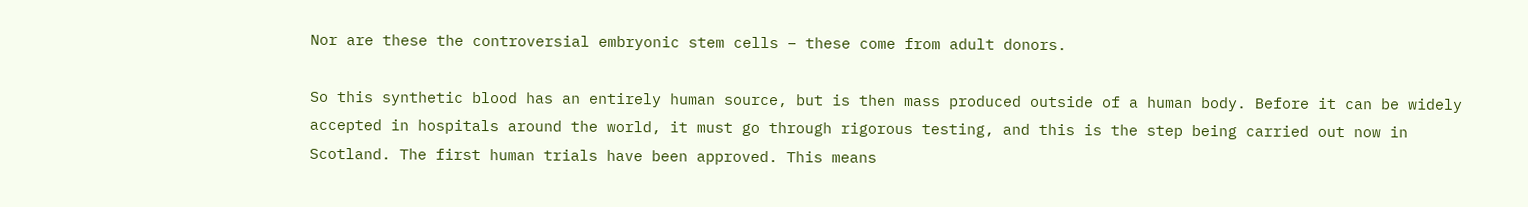Nor are these the controversial embryonic stem cells – these come from adult donors.

So this synthetic blood has an entirely human source, but is then mass produced outside of a human body. Before it can be widely accepted in hospitals around the world, it must go through rigorous testing, and this is the step being carried out now in Scotland. The first human trials have been approved. This means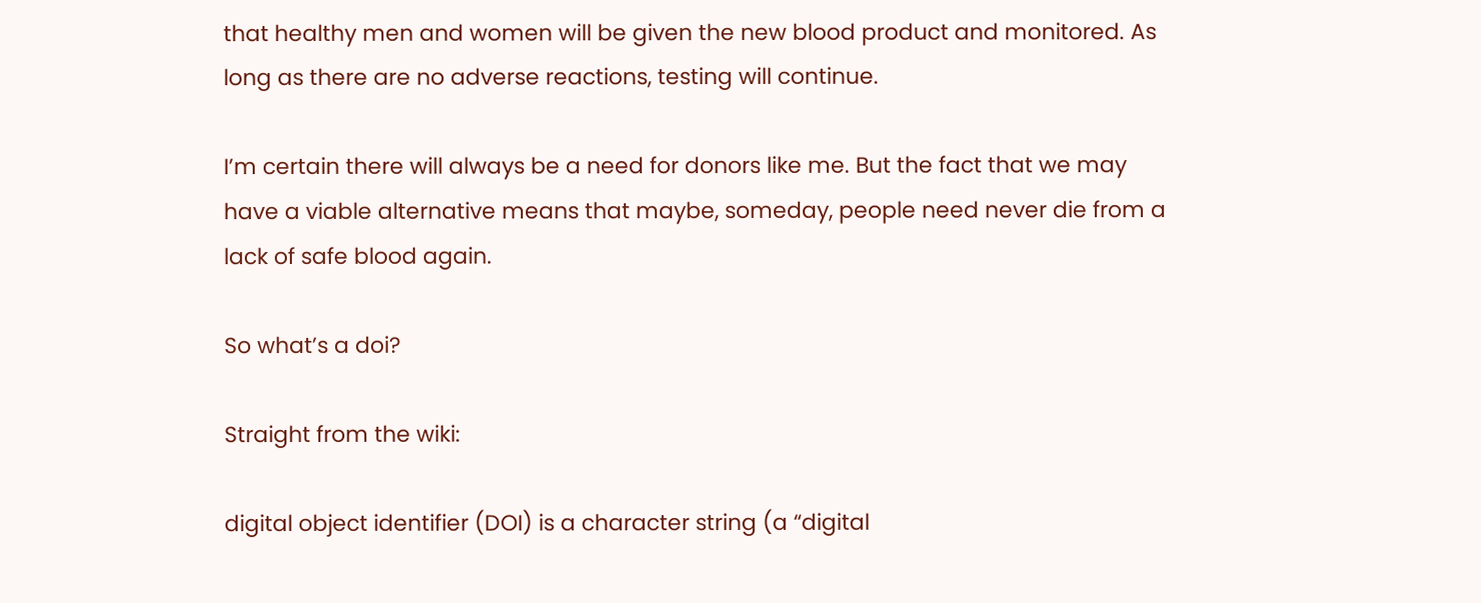that healthy men and women will be given the new blood product and monitored. As long as there are no adverse reactions, testing will continue.

I’m certain there will always be a need for donors like me. But the fact that we may have a viable alternative means that maybe, someday, people need never die from a lack of safe blood again.

So what’s a doi?

Straight from the wiki:

digital object identifier (DOI) is a character string (a “digital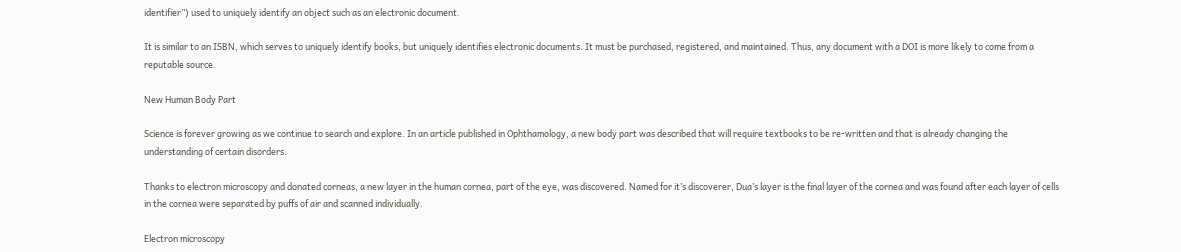identifier”) used to uniquely identify an object such as an electronic document.

It is similar to an ISBN, which serves to uniquely identify books, but uniquely identifies electronic documents. It must be purchased, registered, and maintained. Thus, any document with a DOI is more likely to come from a reputable source.

New Human Body Part

Science is forever growing as we continue to search and explore. In an article published in Ophthamology, a new body part was described that will require textbooks to be re-written and that is already changing the understanding of certain disorders.

Thanks to electron microscopy and donated corneas, a new layer in the human cornea, part of the eye, was discovered. Named for it’s discoverer, Dua’s layer is the final layer of the cornea and was found after each layer of cells in the cornea were separated by puffs of air and scanned individually.

Electron microscopy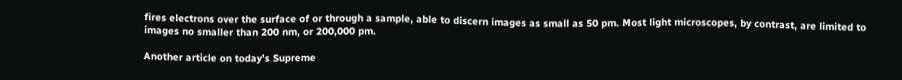fires electrons over the surface of or through a sample, able to discern images as small as 50 pm. Most light microscopes, by contrast, are limited to images no smaller than 200 nm, or 200,000 pm.

Another article on today’s Supreme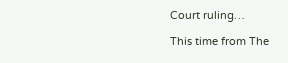Court ruling…

This time from The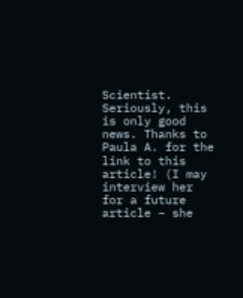Scientist. Seriously, this is only good news. Thanks to Paula A. for the link to this article! (I may interview her for a future article – she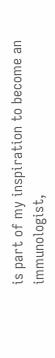is part of my inspiration to become an immunologist,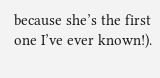because she’s the first one I’ve ever known!).